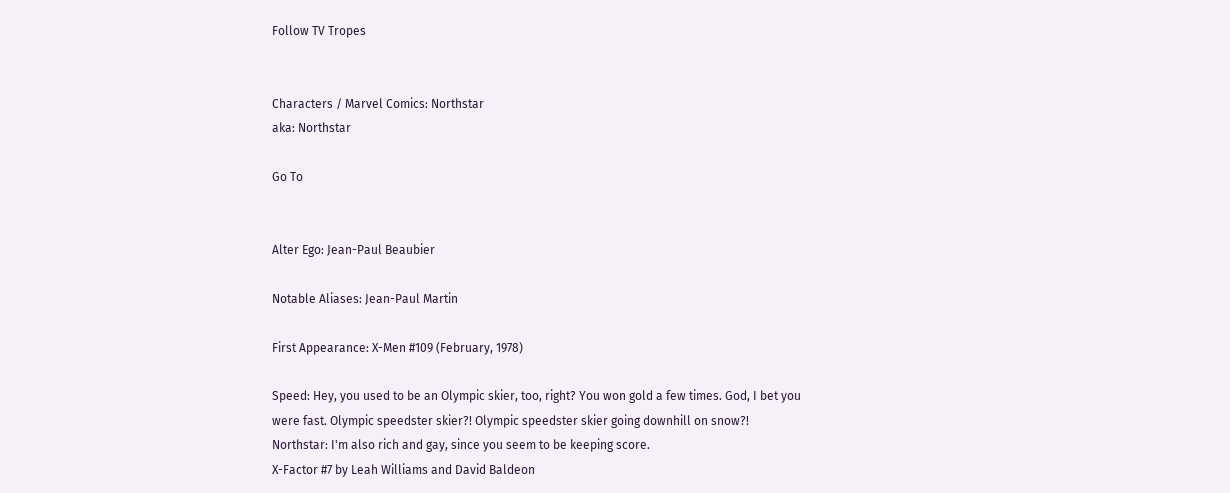Follow TV Tropes


Characters / Marvel Comics: Northstar
aka: Northstar

Go To


Alter Ego: Jean-Paul Beaubier

Notable Aliases: Jean-Paul Martin

First Appearance: X-Men #109 (February, 1978)

Speed: Hey, you used to be an Olympic skier, too, right? You won gold a few times. God, I bet you were fast. Olympic speedster skier?! Olympic speedster skier going downhill on snow?!
Northstar: I'm also rich and gay, since you seem to be keeping score.
X-Factor #7 by Leah Williams and David Baldeon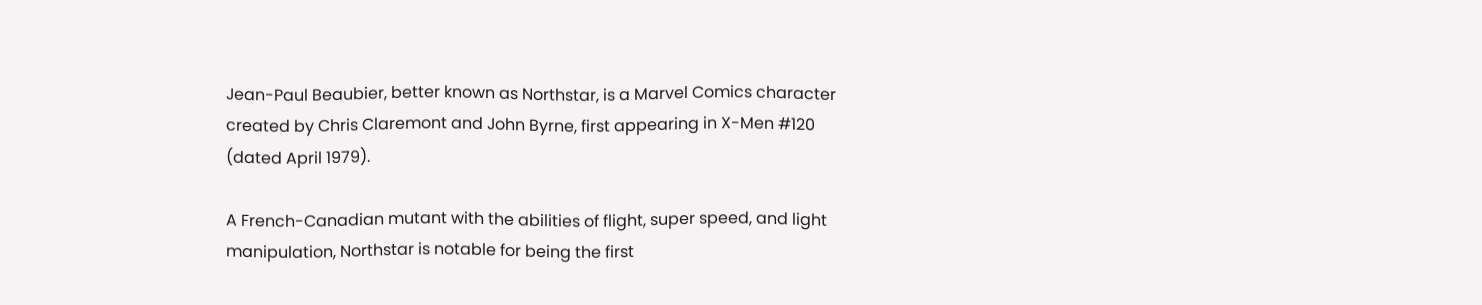Jean-Paul Beaubier, better known as Northstar, is a Marvel Comics character created by Chris Claremont and John Byrne, first appearing in X-Men #120 (dated April 1979).

A French-Canadian mutant with the abilities of flight, super speed, and light manipulation, Northstar is notable for being the first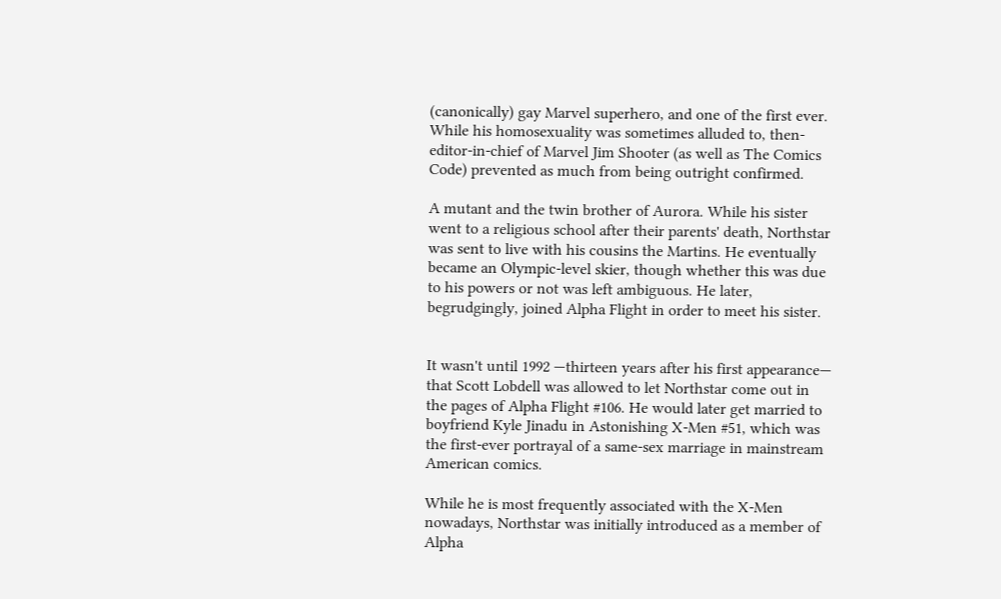(canonically) gay Marvel superhero, and one of the first ever. While his homosexuality was sometimes alluded to, then-editor-in-chief of Marvel Jim Shooter (as well as The Comics Code) prevented as much from being outright confirmed.

A mutant and the twin brother of Aurora. While his sister went to a religious school after their parents' death, Northstar was sent to live with his cousins the Martins. He eventually became an Olympic-level skier, though whether this was due to his powers or not was left ambiguous. He later, begrudgingly, joined Alpha Flight in order to meet his sister.


It wasn't until 1992 —thirteen years after his first appearance— that Scott Lobdell was allowed to let Northstar come out in the pages of Alpha Flight #106. He would later get married to boyfriend Kyle Jinadu in Astonishing X-Men #51, which was the first-ever portrayal of a same-sex marriage in mainstream American comics.

While he is most frequently associated with the X-Men nowadays, Northstar was initially introduced as a member of Alpha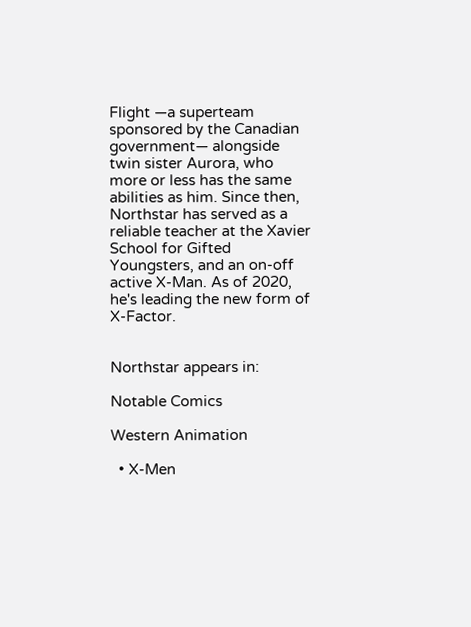Flight —a superteam sponsored by the Canadian government— alongside twin sister Aurora, who more or less has the same abilities as him. Since then, Northstar has served as a reliable teacher at the Xavier School for Gifted Youngsters, and an on-off active X-Man. As of 2020, he's leading the new form of X-Factor.


Northstar appears in:

Notable Comics

Western Animation

  • X-Men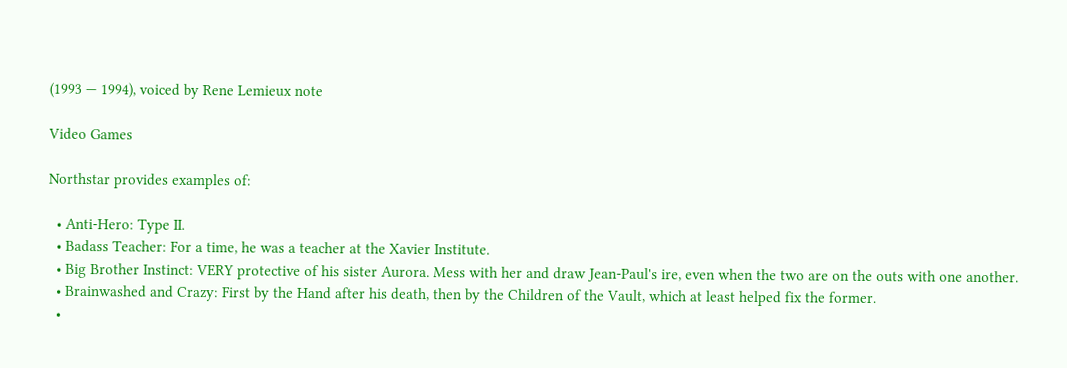(1993 — 1994), voiced by Rene Lemieux note

Video Games

Northstar provides examples of:

  • Anti-Hero: Type II.
  • Badass Teacher: For a time, he was a teacher at the Xavier Institute.
  • Big Brother Instinct: VERY protective of his sister Aurora. Mess with her and draw Jean-Paul's ire, even when the two are on the outs with one another.
  • Brainwashed and Crazy: First by the Hand after his death, then by the Children of the Vault, which at least helped fix the former.
  •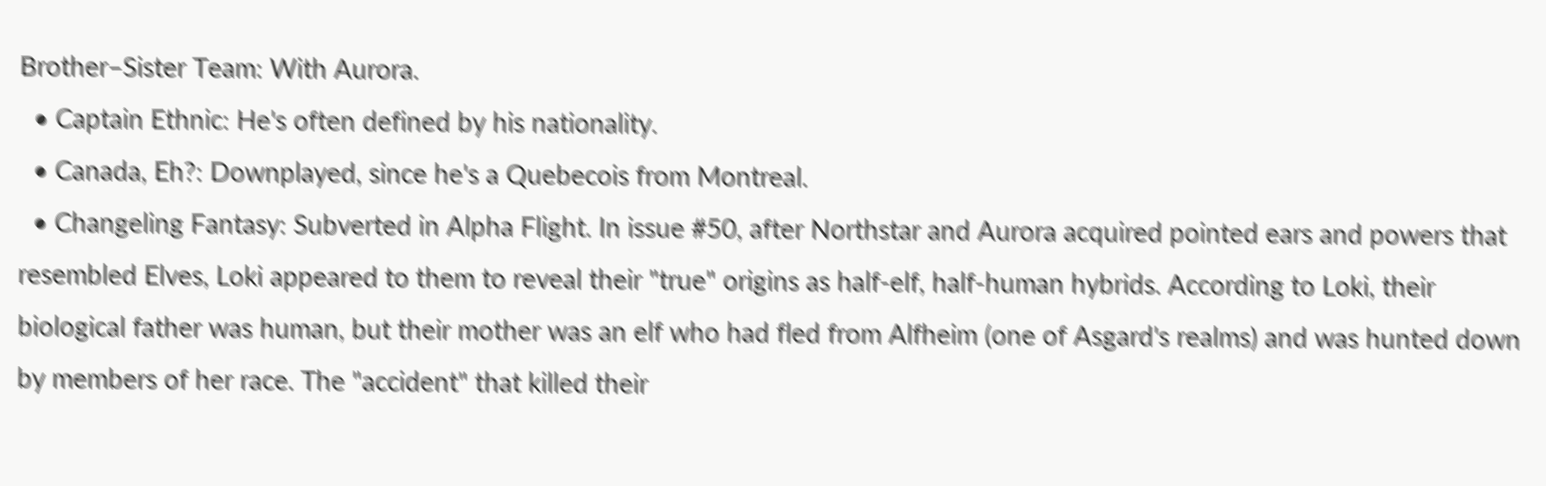Brother–Sister Team: With Aurora.
  • Captain Ethnic: He's often defined by his nationality.
  • Canada, Eh?: Downplayed, since he's a Quebecois from Montreal.
  • Changeling Fantasy: Subverted in Alpha Flight. In issue #50, after Northstar and Aurora acquired pointed ears and powers that resembled Elves, Loki appeared to them to reveal their "true" origins as half-elf, half-human hybrids. According to Loki, their biological father was human, but their mother was an elf who had fled from Alfheim (one of Asgard's realms) and was hunted down by members of her race. The "accident" that killed their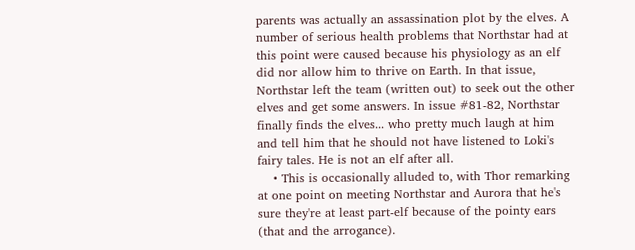parents was actually an assassination plot by the elves. A number of serious health problems that Northstar had at this point were caused because his physiology as an elf did nor allow him to thrive on Earth. In that issue, Northstar left the team (written out) to seek out the other elves and get some answers. In issue #81-82, Northstar finally finds the elves... who pretty much laugh at him and tell him that he should not have listened to Loki's fairy tales. He is not an elf after all.
    • This is occasionally alluded to, with Thor remarking at one point on meeting Northstar and Aurora that he's sure they're at least part-elf because of the pointy ears (that and the arrogance).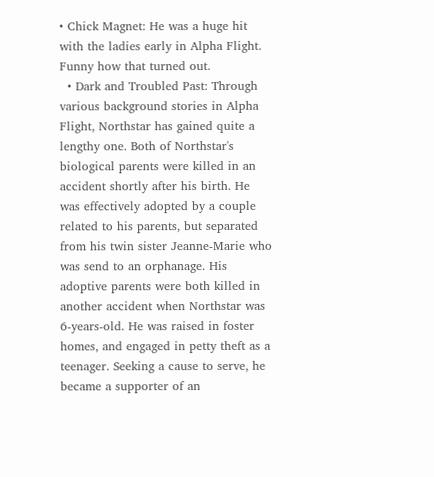• Chick Magnet: He was a huge hit with the ladies early in Alpha Flight. Funny how that turned out.
  • Dark and Troubled Past: Through various background stories in Alpha Flight, Northstar has gained quite a lengthy one. Both of Northstar's biological parents were killed in an accident shortly after his birth. He was effectively adopted by a couple related to his parents, but separated from his twin sister Jeanne-Marie who was send to an orphanage. His adoptive parents were both killed in another accident when Northstar was 6-years-old. He was raised in foster homes, and engaged in petty theft as a teenager. Seeking a cause to serve, he became a supporter of an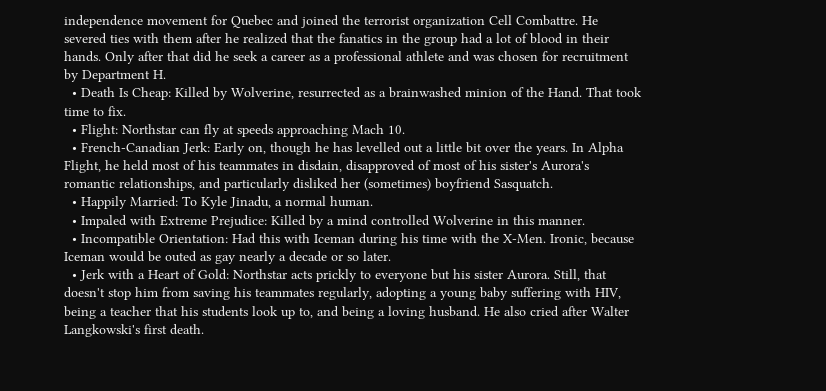independence movement for Quebec and joined the terrorist organization Cell Combattre. He severed ties with them after he realized that the fanatics in the group had a lot of blood in their hands. Only after that did he seek a career as a professional athlete and was chosen for recruitment by Department H.
  • Death Is Cheap: Killed by Wolverine, resurrected as a brainwashed minion of the Hand. That took time to fix.
  • Flight: Northstar can fly at speeds approaching Mach 10.
  • French-Canadian Jerk: Early on, though he has levelled out a little bit over the years. In Alpha Flight, he held most of his teammates in disdain, disapproved of most of his sister's Aurora's romantic relationships, and particularly disliked her (sometimes) boyfriend Sasquatch.
  • Happily Married: To Kyle Jinadu, a normal human.
  • Impaled with Extreme Prejudice: Killed by a mind controlled Wolverine in this manner.
  • Incompatible Orientation: Had this with Iceman during his time with the X-Men. Ironic, because Iceman would be outed as gay nearly a decade or so later.
  • Jerk with a Heart of Gold: Northstar acts prickly to everyone but his sister Aurora. Still, that doesn't stop him from saving his teammates regularly, adopting a young baby suffering with HIV, being a teacher that his students look up to, and being a loving husband. He also cried after Walter Langkowski's first death.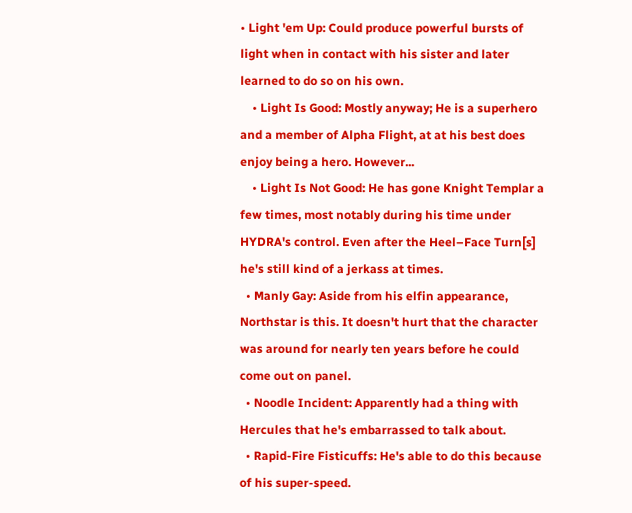• Light 'em Up: Could produce powerful bursts of light when in contact with his sister and later learned to do so on his own.
    • Light Is Good: Mostly anyway; He is a superhero and a member of Alpha Flight, at at his best does enjoy being a hero. However...
    • Light Is Not Good: He has gone Knight Templar a few times, most notably during his time under HYDRA's control. Even after the Heel–Face Turn[s] he's still kind of a jerkass at times.
  • Manly Gay: Aside from his elfin appearance, Northstar is this. It doesn't hurt that the character was around for nearly ten years before he could come out on panel.
  • Noodle Incident: Apparently had a thing with Hercules that he's embarrassed to talk about.
  • Rapid-Fire Fisticuffs: He's able to do this because of his super-speed.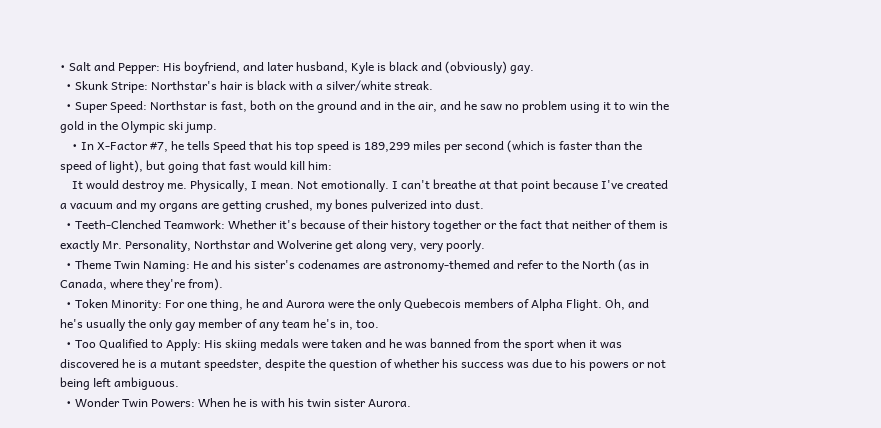• Salt and Pepper: His boyfriend, and later husband, Kyle is black and (obviously) gay.
  • Skunk Stripe: Northstar's hair is black with a silver/white streak.
  • Super Speed: Northstar is fast, both on the ground and in the air, and he saw no problem using it to win the gold in the Olympic ski jump.
    • In X-Factor #7, he tells Speed that his top speed is 189,299 miles per second (which is faster than the speed of light), but going that fast would kill him:
    It would destroy me. Physically, I mean. Not emotionally. I can't breathe at that point because I've created a vacuum and my organs are getting crushed, my bones pulverized into dust.
  • Teeth-Clenched Teamwork: Whether it's because of their history together or the fact that neither of them is exactly Mr. Personality, Northstar and Wolverine get along very, very poorly.
  • Theme Twin Naming: He and his sister's codenames are astronomy-themed and refer to the North (as in Canada, where they're from).
  • Token Minority: For one thing, he and Aurora were the only Quebecois members of Alpha Flight. Oh, and he's usually the only gay member of any team he's in, too.
  • Too Qualified to Apply: His skiing medals were taken and he was banned from the sport when it was discovered he is a mutant speedster, despite the question of whether his success was due to his powers or not being left ambiguous.
  • Wonder Twin Powers: When he is with his twin sister Aurora.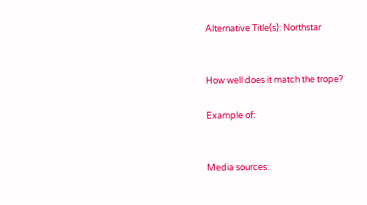Alternative Title(s): Northstar


How well does it match the trope?

Example of:


Media sources: